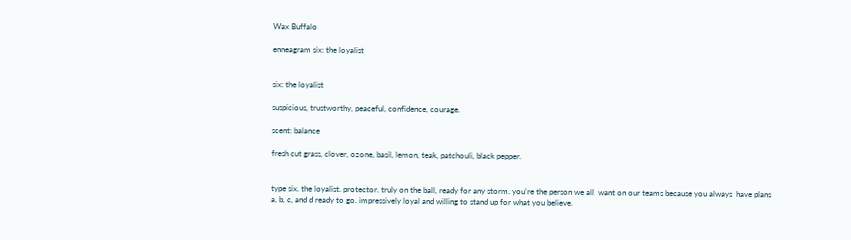Wax Buffalo

enneagram six: the loyalist


six: the loyalist

suspicious, trustworthy, peaceful, confidence, courage.

scent: balance

fresh cut grass, clover, ozone, basil, lemon, teak, patchouli, black pepper.


type six. the loyalist. protector. truly on the ball, ready for any storm. you're the person we all  want on our teams because you always  have plans a, b, c, and d ready to go. impressively loyal and willing to stand up for what you believe.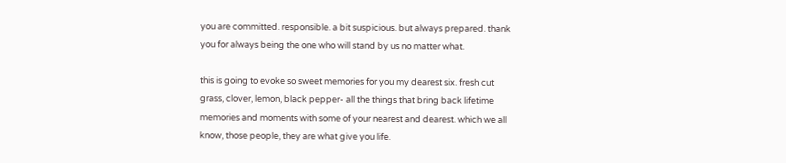you are committed. responsible. a bit suspicious. but always prepared. thank you for always being the one who will stand by us no matter what.

this is going to evoke so sweet memories for you my dearest six. fresh cut grass, clover, lemon, black pepper- all the things that bring back lifetime memories and moments with some of your nearest and dearest. which we all know, those people, they are what give you life.